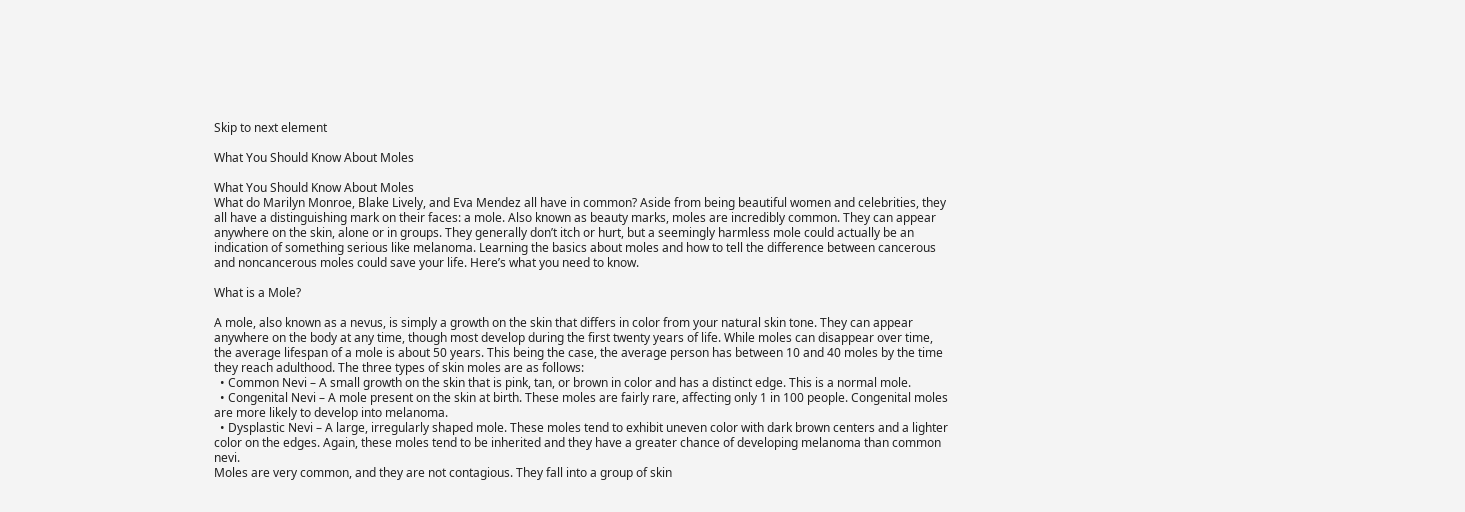Skip to next element

What You Should Know About Moles

What You Should Know About Moles
What do Marilyn Monroe, Blake Lively, and Eva Mendez all have in common? Aside from being beautiful women and celebrities, they all have a distinguishing mark on their faces: a mole. Also known as beauty marks, moles are incredibly common. They can appear anywhere on the skin, alone or in groups. They generally don’t itch or hurt, but a seemingly harmless mole could actually be an indication of something serious like melanoma. Learning the basics about moles and how to tell the difference between cancerous and noncancerous moles could save your life. Here’s what you need to know.

What is a Mole?

A mole, also known as a nevus, is simply a growth on the skin that differs in color from your natural skin tone. They can appear anywhere on the body at any time, though most develop during the first twenty years of life. While moles can disappear over time, the average lifespan of a mole is about 50 years. This being the case, the average person has between 10 and 40 moles by the time they reach adulthood. The three types of skin moles are as follows:
  • Common Nevi – A small growth on the skin that is pink, tan, or brown in color and has a distinct edge. This is a normal mole.
  • Congenital Nevi – A mole present on the skin at birth. These moles are fairly rare, affecting only 1 in 100 people. Congenital moles are more likely to develop into melanoma.
  • Dysplastic Nevi – A large, irregularly shaped mole. These moles tend to exhibit uneven color with dark brown centers and a lighter color on the edges. Again, these moles tend to be inherited and they have a greater chance of developing melanoma than common nevi.
Moles are very common, and they are not contagious. They fall into a group of skin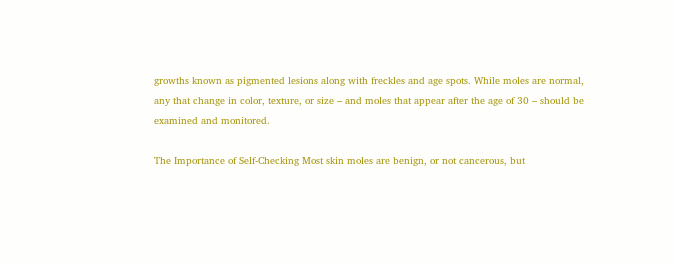growths known as pigmented lesions along with freckles and age spots. While moles are normal, any that change in color, texture, or size – and moles that appear after the age of 30 – should be examined and monitored.

The Importance of Self-Checking Most skin moles are benign, or not cancerous, but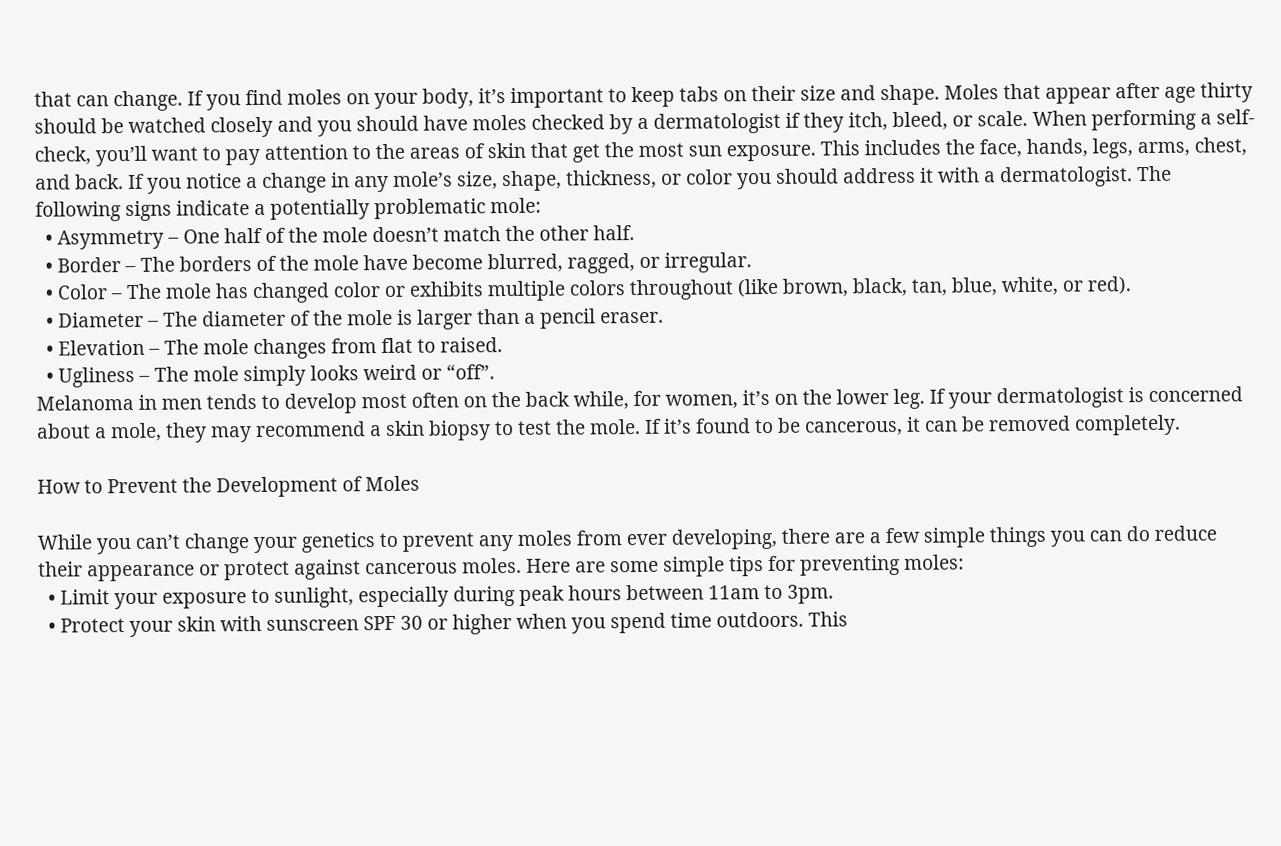that can change. If you find moles on your body, it’s important to keep tabs on their size and shape. Moles that appear after age thirty should be watched closely and you should have moles checked by a dermatologist if they itch, bleed, or scale. When performing a self-check, you’ll want to pay attention to the areas of skin that get the most sun exposure. This includes the face, hands, legs, arms, chest, and back. If you notice a change in any mole’s size, shape, thickness, or color you should address it with a dermatologist. The following signs indicate a potentially problematic mole:
  • Asymmetry – One half of the mole doesn’t match the other half.
  • Border – The borders of the mole have become blurred, ragged, or irregular.
  • Color – The mole has changed color or exhibits multiple colors throughout (like brown, black, tan, blue, white, or red).
  • Diameter – The diameter of the mole is larger than a pencil eraser.
  • Elevation – The mole changes from flat to raised.
  • Ugliness – The mole simply looks weird or “off”.
Melanoma in men tends to develop most often on the back while, for women, it’s on the lower leg. If your dermatologist is concerned about a mole, they may recommend a skin biopsy to test the mole. If it’s found to be cancerous, it can be removed completely.

How to Prevent the Development of Moles

While you can’t change your genetics to prevent any moles from ever developing, there are a few simple things you can do reduce their appearance or protect against cancerous moles. Here are some simple tips for preventing moles:
  • Limit your exposure to sunlight, especially during peak hours between 11am to 3pm.
  • Protect your skin with sunscreen SPF 30 or higher when you spend time outdoors. This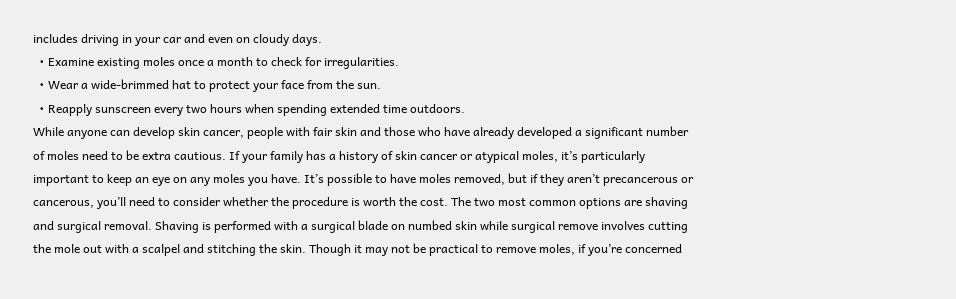includes driving in your car and even on cloudy days.
  • Examine existing moles once a month to check for irregularities.
  • Wear a wide-brimmed hat to protect your face from the sun.
  • Reapply sunscreen every two hours when spending extended time outdoors.
While anyone can develop skin cancer, people with fair skin and those who have already developed a significant number of moles need to be extra cautious. If your family has a history of skin cancer or atypical moles, it’s particularly important to keep an eye on any moles you have. It’s possible to have moles removed, but if they aren’t precancerous or cancerous, you’ll need to consider whether the procedure is worth the cost. The two most common options are shaving and surgical removal. Shaving is performed with a surgical blade on numbed skin while surgical remove involves cutting the mole out with a scalpel and stitching the skin. Though it may not be practical to remove moles, if you’re concerned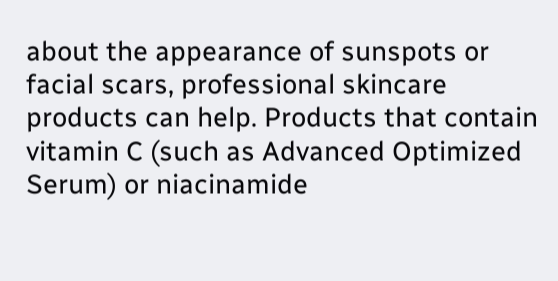about the appearance of sunspots or facial scars, professional skincare products can help. Products that contain vitamin C (such as Advanced Optimized Serum) or niacinamide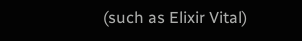(such as Elixir Vital)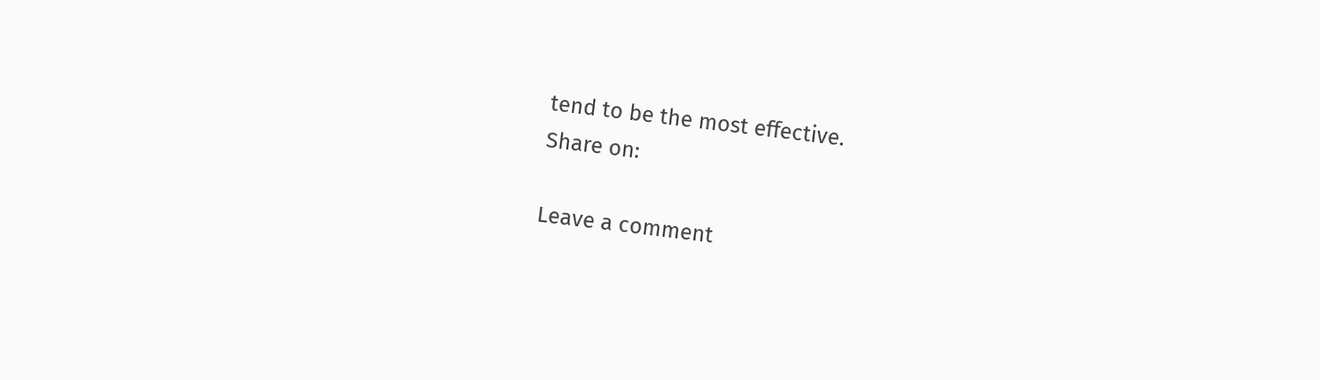tend to be the most effective.
Share on:

Leave a comment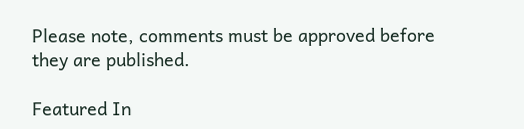Please note, comments must be approved before they are published.

Featured In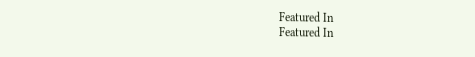Featured In
Featured In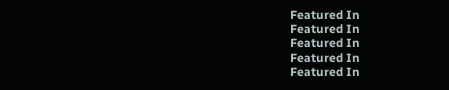Featured In
Featured In
Featured In
Featured In
Featured In